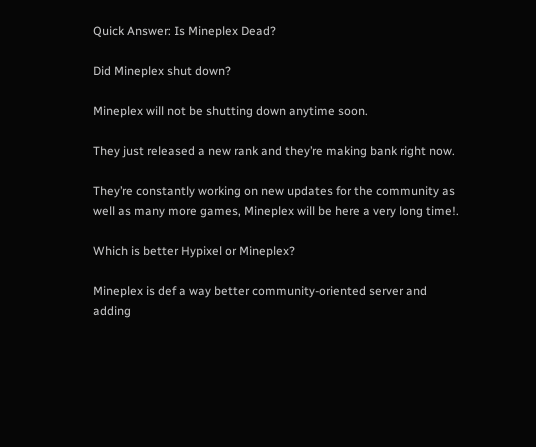Quick Answer: Is Mineplex Dead?

Did Mineplex shut down?

Mineplex will not be shutting down anytime soon.

They just released a new rank and they’re making bank right now.

They’re constantly working on new updates for the community as well as many more games, Mineplex will be here a very long time!.

Which is better Hypixel or Mineplex?

Mineplex is def a way better community-oriented server and adding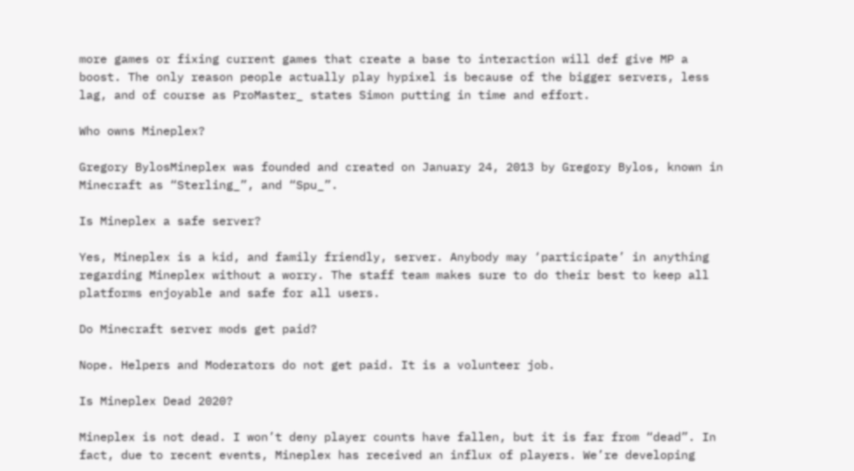more games or fixing current games that create a base to interaction will def give MP a boost. The only reason people actually play hypixel is because of the bigger servers, less lag, and of course as ProMaster_ states Simon putting in time and effort.

Who owns Mineplex?

Gregory BylosMineplex was founded and created on January 24, 2013 by Gregory Bylos, known in Minecraft as “Sterling_”, and “Spu_”.

Is Mineplex a safe server?

Yes, Mineplex is a kid, and family friendly, server. Anybody may ‘participate’ in anything regarding Mineplex without a worry. The staff team makes sure to do their best to keep all platforms enjoyable and safe for all users.

Do Minecraft server mods get paid?

Nope. Helpers and Moderators do not get paid. It is a volunteer job.

Is Mineplex Dead 2020?

Mineplex is not dead. I won’t deny player counts have fallen, but it is far from “dead”. In fact, due to recent events, Mineplex has received an influx of players. We’re developing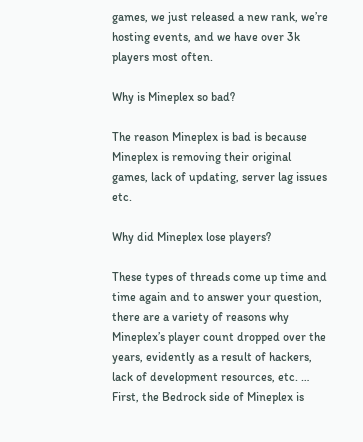games, we just released a new rank, we’re hosting events, and we have over 3k players most often.

Why is Mineplex so bad?

The reason Mineplex is bad is because Mineplex is removing their original games, lack of updating, server lag issues etc.

Why did Mineplex lose players?

These types of threads come up time and time again and to answer your question, there are a variety of reasons why Mineplex’s player count dropped over the years, evidently as a result of hackers, lack of development resources, etc. … First, the Bedrock side of Mineplex is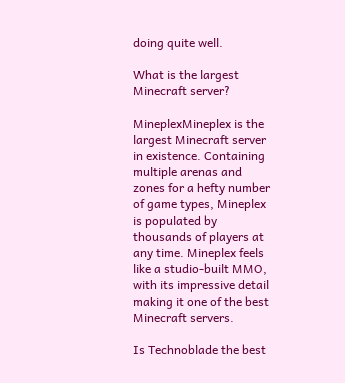doing quite well.

What is the largest Minecraft server?

MineplexMineplex is the largest Minecraft server in existence. Containing multiple arenas and zones for a hefty number of game types, Mineplex is populated by thousands of players at any time. Mineplex feels like a studio-built MMO, with its impressive detail making it one of the best Minecraft servers.

Is Technoblade the best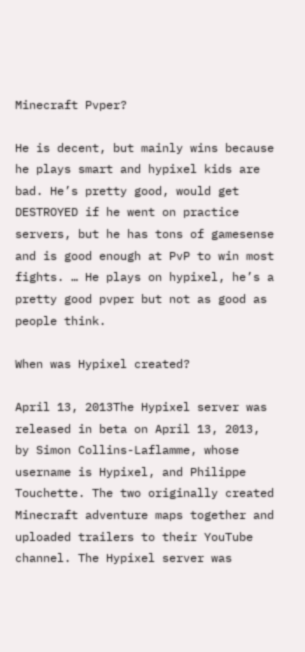Minecraft Pvper?

He is decent, but mainly wins because he plays smart and hypixel kids are bad. He’s pretty good, would get DESTROYED if he went on practice servers, but he has tons of gamesense and is good enough at PvP to win most fights. … He plays on hypixel, he’s a pretty good pvper but not as good as people think.

When was Hypixel created?

April 13, 2013The Hypixel server was released in beta on April 13, 2013, by Simon Collins-Laflamme, whose username is Hypixel, and Philippe Touchette. The two originally created Minecraft adventure maps together and uploaded trailers to their YouTube channel. The Hypixel server was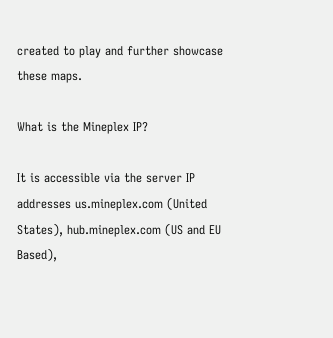created to play and further showcase these maps.

What is the Mineplex IP?

It is accessible via the server IP addresses us.mineplex.com (United States), hub.mineplex.com (US and EU Based),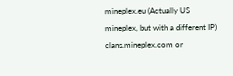mineplex.eu (Actually US mineplex, but with a different IP) clans.mineplex.com or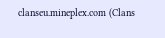clanseu.mineplex.com (Clans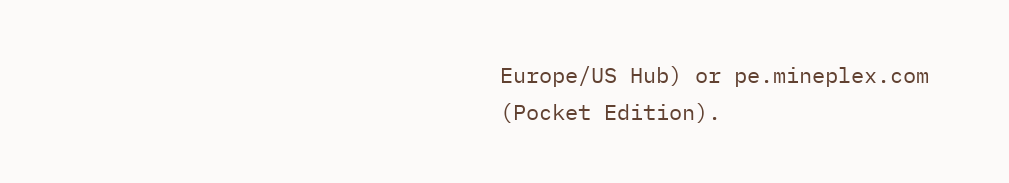Europe/US Hub) or pe.mineplex.com (Pocket Edition).